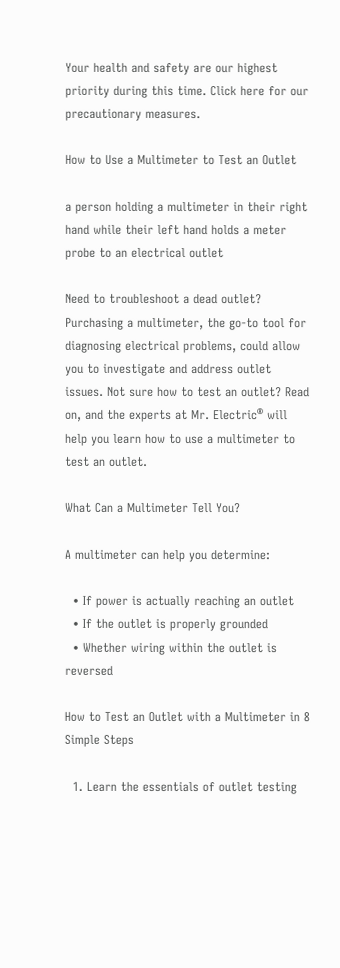Your health and safety are our highest priority during this time. Click here for our precautionary measures.

How to Use a Multimeter to Test an Outlet

a person holding a multimeter in their right hand while their left hand holds a meter probe to an electrical outlet

Need to troubleshoot a dead outlet? Purchasing a multimeter, the go-to tool for diagnosing electrical problems, could allow you to investigate and address outlet issues. Not sure how to test an outlet? Read on, and the experts at Mr. Electric® will help you learn how to use a multimeter to test an outlet.

What Can a Multimeter Tell You?

A multimeter can help you determine:

  • If power is actually reaching an outlet
  • If the outlet is properly grounded
  • Whether wiring within the outlet is reversed

How to Test an Outlet with a Multimeter in 8 Simple Steps

  1. Learn the essentials of outlet testing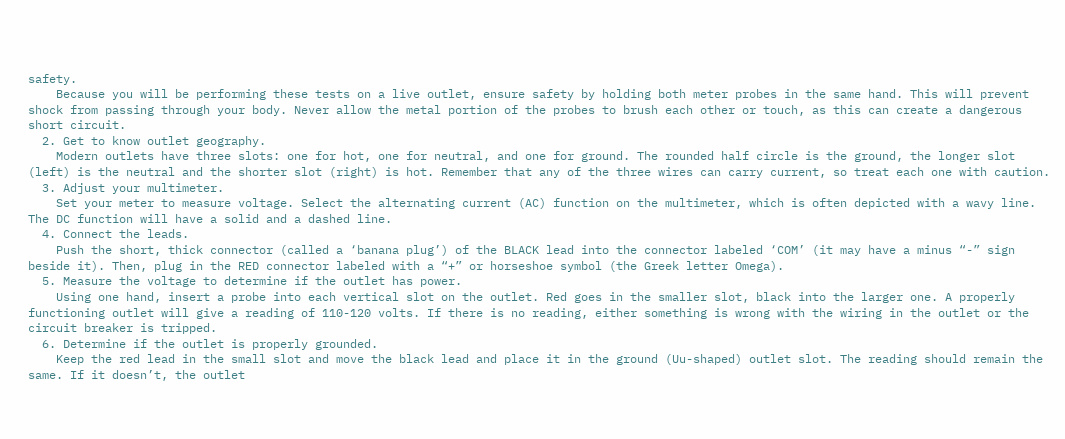safety.
    Because you will be performing these tests on a live outlet, ensure safety by holding both meter probes in the same hand. This will prevent shock from passing through your body. Never allow the metal portion of the probes to brush each other or touch, as this can create a dangerous short circuit.
  2. Get to know outlet geography.
    Modern outlets have three slots: one for hot, one for neutral, and one for ground. The rounded half circle is the ground, the longer slot (left) is the neutral and the shorter slot (right) is hot. Remember that any of the three wires can carry current, so treat each one with caution.
  3. Adjust your multimeter.
    Set your meter to measure voltage. Select the alternating current (AC) function on the multimeter, which is often depicted with a wavy line. The DC function will have a solid and a dashed line.
  4. Connect the leads.
    Push the short, thick connector (called a ‘banana plug’) of the BLACK lead into the connector labeled ‘COM’ (it may have a minus “-” sign beside it). Then, plug in the RED connector labeled with a “+” or horseshoe symbol (the Greek letter Omega).
  5. Measure the voltage to determine if the outlet has power.
    Using one hand, insert a probe into each vertical slot on the outlet. Red goes in the smaller slot, black into the larger one. A properly functioning outlet will give a reading of 110-120 volts. If there is no reading, either something is wrong with the wiring in the outlet or the circuit breaker is tripped.
  6. Determine if the outlet is properly grounded.
    Keep the red lead in the small slot and move the black lead and place it in the ground (Uu-shaped) outlet slot. The reading should remain the same. If it doesn’t, the outlet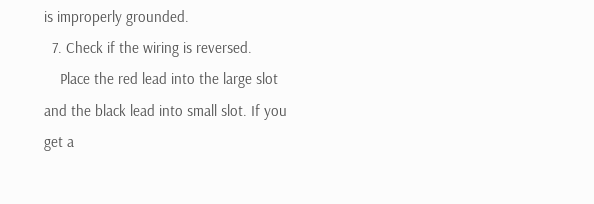is improperly grounded.
  7. Check if the wiring is reversed.
    Place the red lead into the large slot and the black lead into small slot. If you get a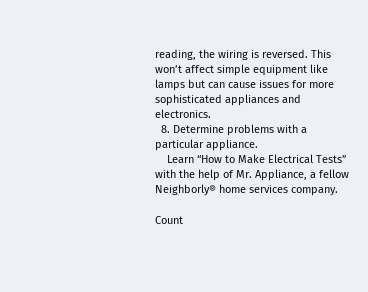reading, the wiring is reversed. This won’t affect simple equipment like lamps but can cause issues for more sophisticated appliances and electronics.
  8. Determine problems with a particular appliance.
    Learn “How to Make Electrical Tests” with the help of Mr. Appliance, a fellow Neighborly® home services company.

Count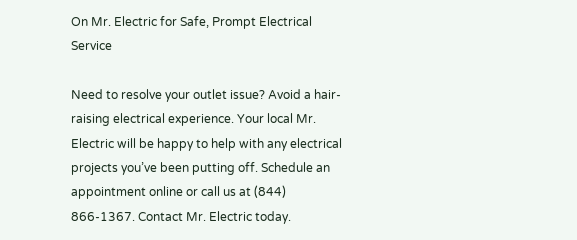On Mr. Electric for Safe, Prompt Electrical Service

Need to resolve your outlet issue? Avoid a hair-raising electrical experience. Your local Mr. Electric will be happy to help with any electrical projects you’ve been putting off. Schedule an appointment online or call us at (844) 866-1367. Contact Mr. Electric today.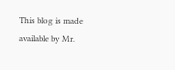This blog is made available by Mr.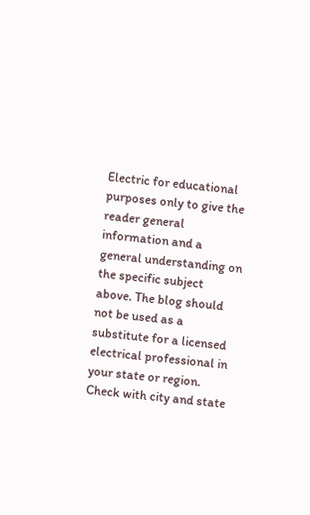Electric for educational purposes only to give the reader general information and a general understanding on the specific subject above. The blog should not be used as a substitute for a licensed electrical professional in your state or region. Check with city and state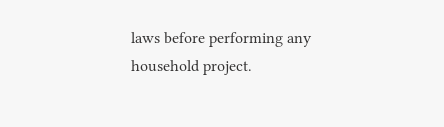laws before performing any household project.